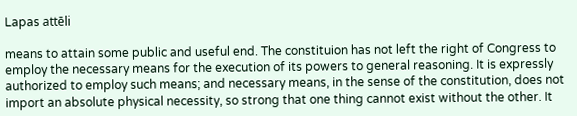Lapas attēli

means to attain some public and useful end. The constituion has not left the right of Congress to employ the necessary means for the execution of its powers to general reasoning. It is expressly authorized to employ such means; and necessary means, in the sense of the constitution, does not import an absolute physical necessity, so strong that one thing cannot exist without the other. It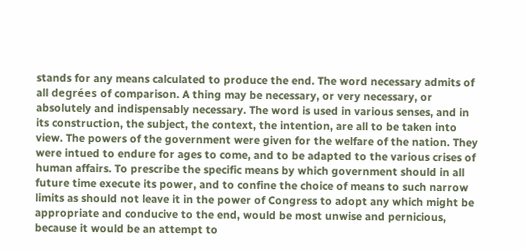stands for any means calculated to produce the end. The word necessary admits of all degrées of comparison. A thing may be necessary, or very necessary, or absolutely and indispensably necessary. The word is used in various senses, and in its construction, the subject, the context, the intention, are all to be taken into view. The powers of the government were given for the welfare of the nation. They were intued to endure for ages to come, and to be adapted to the various crises of human affairs. To prescribe the specific means by which government should in all future time execute its power, and to confine the choice of means to such narrow limits as should not leave it in the power of Congress to adopt any which might be appropriate and conducive to the end, would be most unwise and pernicious, because it would be an attempt to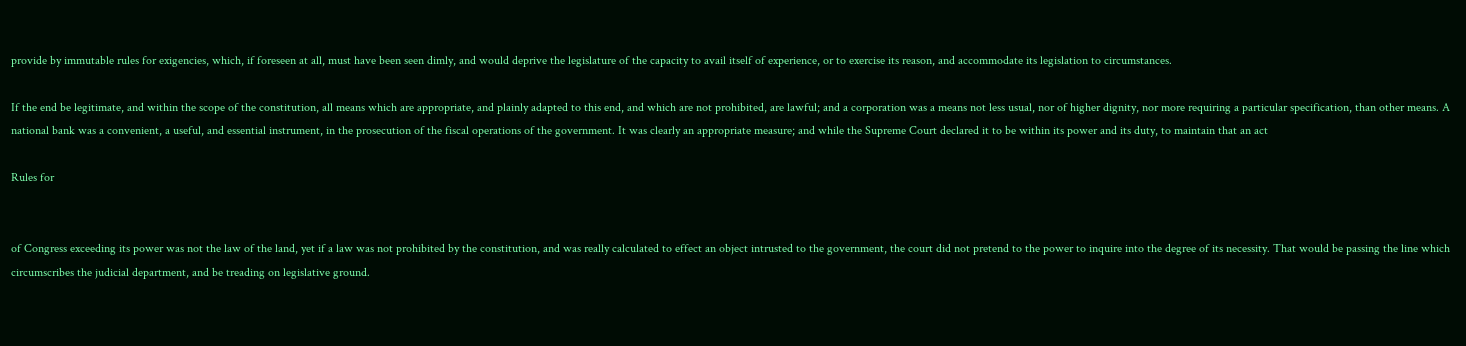provide by immutable rules for exigencies, which, if foreseen at all, must have been seen dimly, and would deprive the legislature of the capacity to avail itself of experience, or to exercise its reason, and accommodate its legislation to circumstances.

If the end be legitimate, and within the scope of the constitution, all means which are appropriate, and plainly adapted to this end, and which are not prohibited, are lawful; and a corporation was a means not less usual, nor of higher dignity, nor more requiring a particular specification, than other means. A national bank was a convenient, a useful, and essential instrument, in the prosecution of the fiscal operations of the government. It was clearly an appropriate measure; and while the Supreme Court declared it to be within its power and its duty, to maintain that an act

Rules for


of Congress exceeding its power was not the law of the land, yet if a law was not prohibited by the constitution, and was really calculated to effect an object intrusted to the government, the court did not pretend to the power to inquire into the degree of its necessity. That would be passing the line which circumscribes the judicial department, and be treading on legislative ground.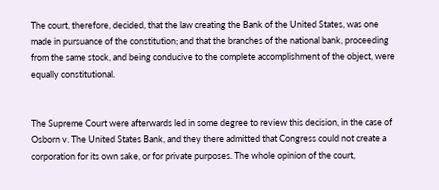The court, therefore, decided, that the law creating the Bank of the United States, was one made in pursuance of the constitution; and that the branches of the national bank, proceeding from the same stock, and being conducive to the complete accomplishment of the object, were equally constitutional.


The Supreme Court were afterwards led in some degree to review this decision, in the case of Osborn v. The United States Bank, and they there admitted that Congress could not create a corporation for its own sake, or for private purposes. The whole opinion of the court,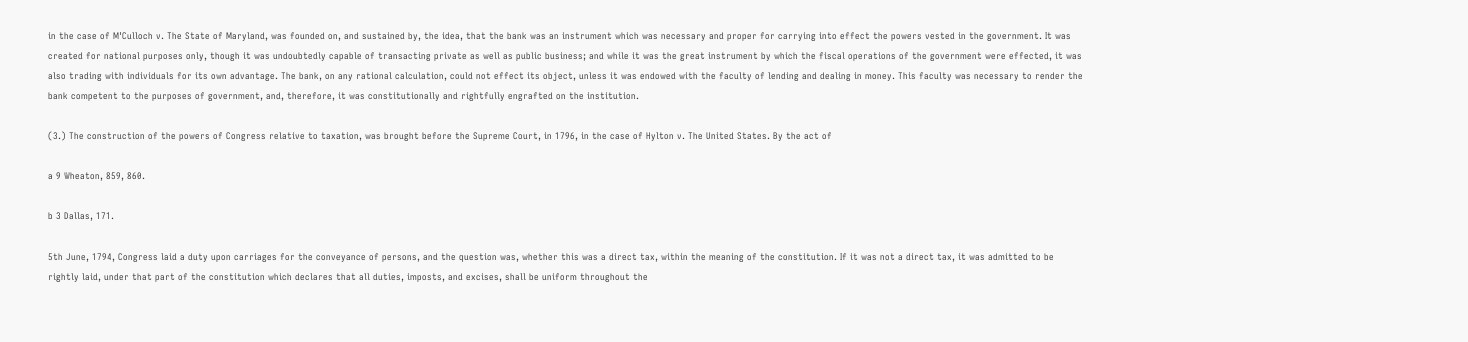in the case of M'Culloch v. The State of Maryland, was founded on, and sustained by, the idea, that the bank was an instrument which was necessary and proper for carrying into effect the powers vested in the government. It was created for national purposes only, though it was undoubtedly capable of transacting private as well as public business; and while it was the great instrument by which the fiscal operations of the government were effected, it was also trading with individuals for its own advantage. The bank, on any rational calculation, could not effect its object, unless it was endowed with the faculty of lending and dealing in money. This faculty was necessary to render the bank competent to the purposes of government, and, therefore, it was constitutionally and rightfully engrafted on the institution.

(3.) The construction of the powers of Congress relative to taxation, was brought before the Supreme Court, in 1796, in the case of Hylton v. The United States. By the act of

a 9 Wheaton, 859, 860.

b 3 Dallas, 171.

5th June, 1794, Congress laid a duty upon carriages for the conveyance of persons, and the question was, whether this was a direct tax, within the meaning of the constitution. If it was not a direct tax, it was admitted to be rightly laid, under that part of the constitution which declares that all duties, imposts, and excises, shall be uniform throughout the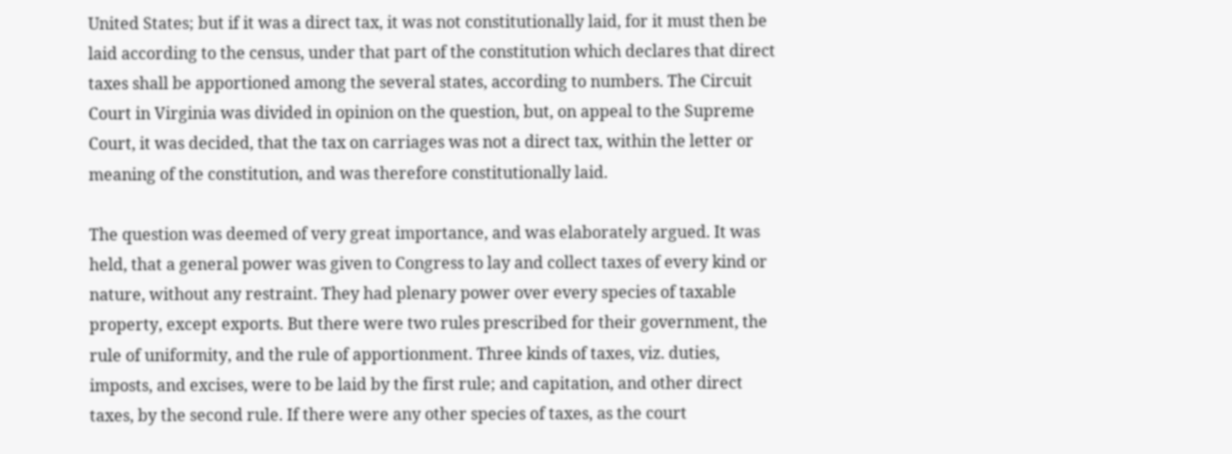United States; but if it was a direct tax, it was not constitutionally laid, for it must then be laid according to the census, under that part of the constitution which declares that direct taxes shall be apportioned among the several states, according to numbers. The Circuit Court in Virginia was divided in opinion on the question, but, on appeal to the Supreme Court, it was decided, that the tax on carriages was not a direct tax, within the letter or meaning of the constitution, and was therefore constitutionally laid.

The question was deemed of very great importance, and was elaborately argued. It was held, that a general power was given to Congress to lay and collect taxes of every kind or nature, without any restraint. They had plenary power over every species of taxable property, except exports. But there were two rules prescribed for their government, the rule of uniformity, and the rule of apportionment. Three kinds of taxes, viz. duties, imposts, and excises, were to be laid by the first rule; and capitation, and other direct taxes, by the second rule. If there were any other species of taxes, as the court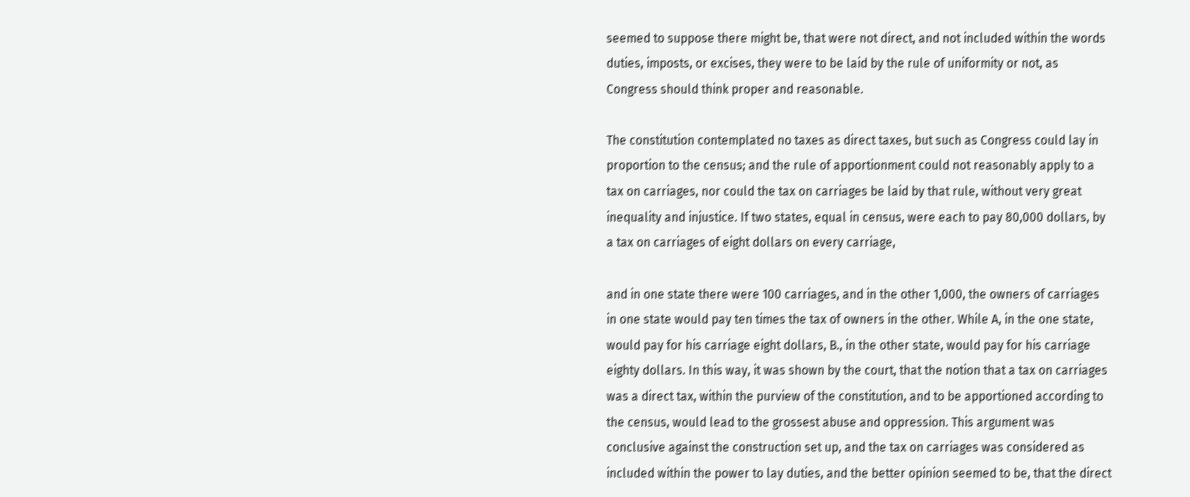seemed to suppose there might be, that were not direct, and not included within the words duties, imposts, or excises, they were to be laid by the rule of uniformity or not, as Congress should think proper and reasonable.

The constitution contemplated no taxes as direct taxes, but such as Congress could lay in proportion to the census; and the rule of apportionment could not reasonably apply to a tax on carriages, nor could the tax on carriages be laid by that rule, without very great inequality and injustice. If two states, equal in census, were each to pay 80,000 dollars, by a tax on carriages of eight dollars on every carriage,

and in one state there were 100 carriages, and in the other 1,000, the owners of carriages in one state would pay ten times the tax of owners in the other. While A, in the one state, would pay for his carriage eight dollars, B., in the other state, would pay for his carriage eighty dollars. In this way, it was shown by the court, that the notion that a tax on carriages was a direct tax, within the purview of the constitution, and to be apportioned according to the census, would lead to the grossest abuse and oppression. This argument was conclusive against the construction set up, and the tax on carriages was considered as included within the power to lay duties, and the better opinion seemed to be, that the direct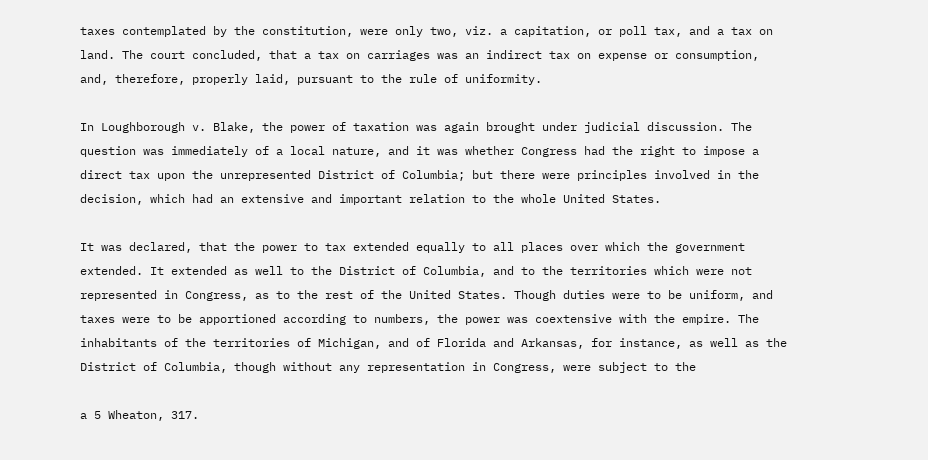taxes contemplated by the constitution, were only two, viz. a capitation, or poll tax, and a tax on land. The court concluded, that a tax on carriages was an indirect tax on expense or consumption, and, therefore, properly laid, pursuant to the rule of uniformity.

In Loughborough v. Blake, the power of taxation was again brought under judicial discussion. The question was immediately of a local nature, and it was whether Congress had the right to impose a direct tax upon the unrepresented District of Columbia; but there were principles involved in the decision, which had an extensive and important relation to the whole United States.

It was declared, that the power to tax extended equally to all places over which the government extended. It extended as well to the District of Columbia, and to the territories which were not represented in Congress, as to the rest of the United States. Though duties were to be uniform, and taxes were to be apportioned according to numbers, the power was coextensive with the empire. The inhabitants of the territories of Michigan, and of Florida and Arkansas, for instance, as well as the District of Columbia, though without any representation in Congress, were subject to the

a 5 Wheaton, 317.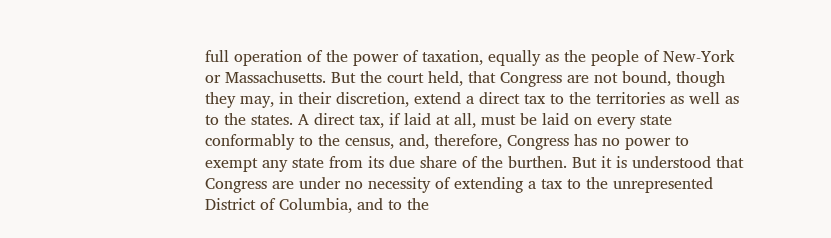full operation of the power of taxation, equally as the people of New-York or Massachusetts. But the court held, that Congress are not bound, though they may, in their discretion, extend a direct tax to the territories as well as to the states. A direct tax, if laid at all, must be laid on every state conformably to the census, and, therefore, Congress has no power to exempt any state from its due share of the burthen. But it is understood that Congress are under no necessity of extending a tax to the unrepresented District of Columbia, and to the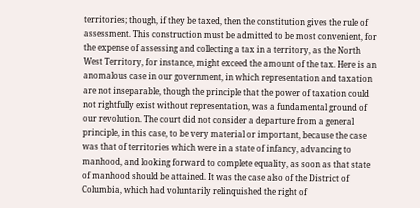territories; though, if they be taxed, then the constitution gives the rule of assessment. This construction must be admitted to be most convenient, for the expense of assessing and collecting a tax in a territory, as the North West Territory, for instance, might exceed the amount of the tax. Here is an anomalous case in our government, in which representation and taxation are not inseparable, though the principle that the power of taxation could not rightfully exist without representation, was a fundamental ground of our revolution. The court did not consider a departure from a general principle, in this case, to be very material or important, because the case was that of territories which were in a state of infancy, advancing to manhood, and looking forward to complete equality, as soon as that state of manhood should be attained. It was the case also of the District of Columbia, which had voluntarily relinquished the right of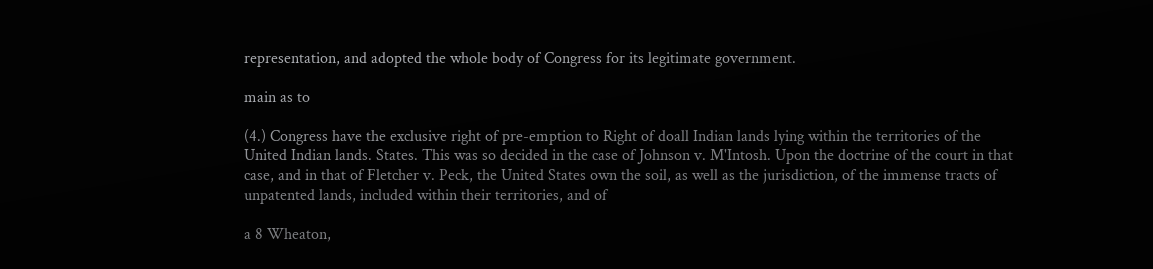representation, and adopted the whole body of Congress for its legitimate government.

main as to

(4.) Congress have the exclusive right of pre-emption to Right of doall Indian lands lying within the territories of the United Indian lands. States. This was so decided in the case of Johnson v. M'Intosh. Upon the doctrine of the court in that case, and in that of Fletcher v. Peck, the United States own the soil, as well as the jurisdiction, of the immense tracts of unpatented lands, included within their territories, and of

a 8 Wheaton,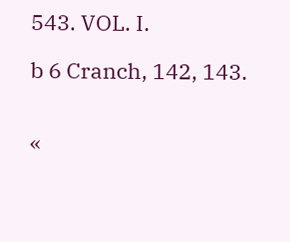543. VOL. I.

b 6 Cranch, 142, 143.


«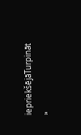iepriekšējāTurpināt »